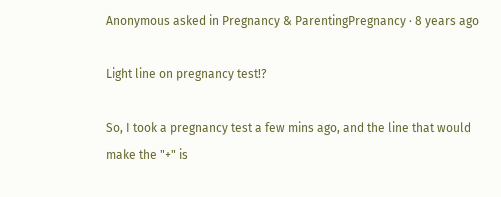Anonymous asked in Pregnancy & ParentingPregnancy · 8 years ago

Light line on pregnancy test!?

So, I took a pregnancy test a few mins ago, and the line that would make the "+" is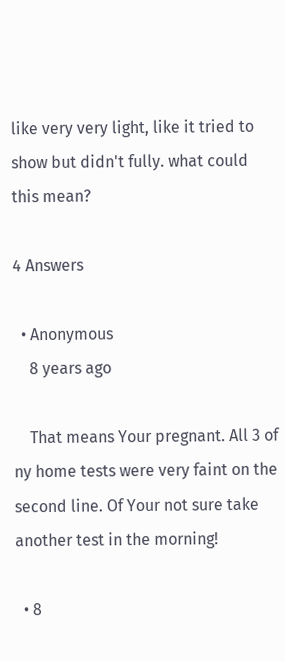like very very light, like it tried to show but didn't fully. what could this mean?

4 Answers

  • Anonymous
    8 years ago

    That means Your pregnant. All 3 of ny home tests were very faint on the second line. Of Your not sure take another test in the morning!

  • 8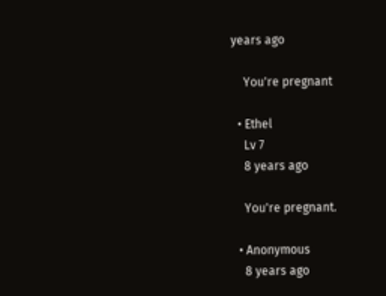years ago

    You're pregnant

  • Ethel
    Lv 7
    8 years ago

    You're pregnant.

  • Anonymous
    8 years ago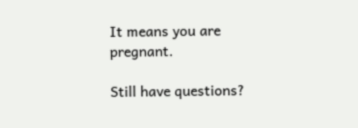It means you are pregnant.

Still have questions?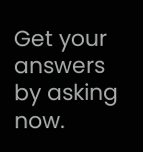Get your answers by asking now.